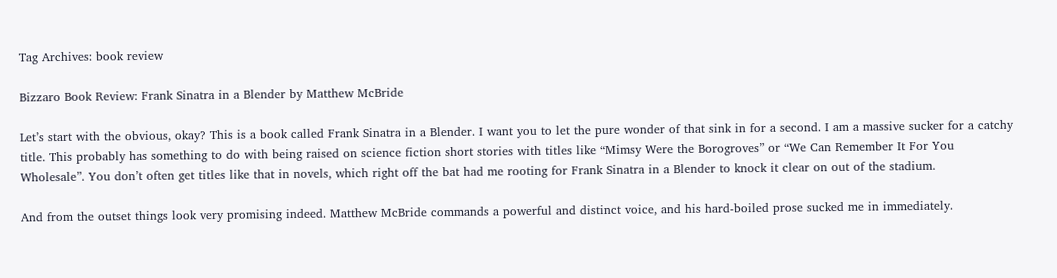Tag Archives: book review

Bizzaro Book Review: Frank Sinatra in a Blender by Matthew McBride

Let’s start with the obvious, okay? This is a book called Frank Sinatra in a Blender. I want you to let the pure wonder of that sink in for a second. I am a massive sucker for a catchy title. This probably has something to do with being raised on science fiction short stories with titles like “Mimsy Were the Borogroves” or “We Can Remember It For You Wholesale”. You don’t often get titles like that in novels, which right off the bat had me rooting for Frank Sinatra in a Blender to knock it clear on out of the stadium.

And from the outset things look very promising indeed. Matthew McBride commands a powerful and distinct voice, and his hard-boiled prose sucked me in immediately.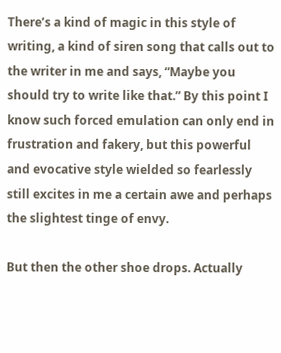There’s a kind of magic in this style of writing, a kind of siren song that calls out to the writer in me and says, “Maybe you should try to write like that.” By this point I know such forced emulation can only end in frustration and fakery, but this powerful and evocative style wielded so fearlessly still excites in me a certain awe and perhaps the slightest tinge of envy.

But then the other shoe drops. Actually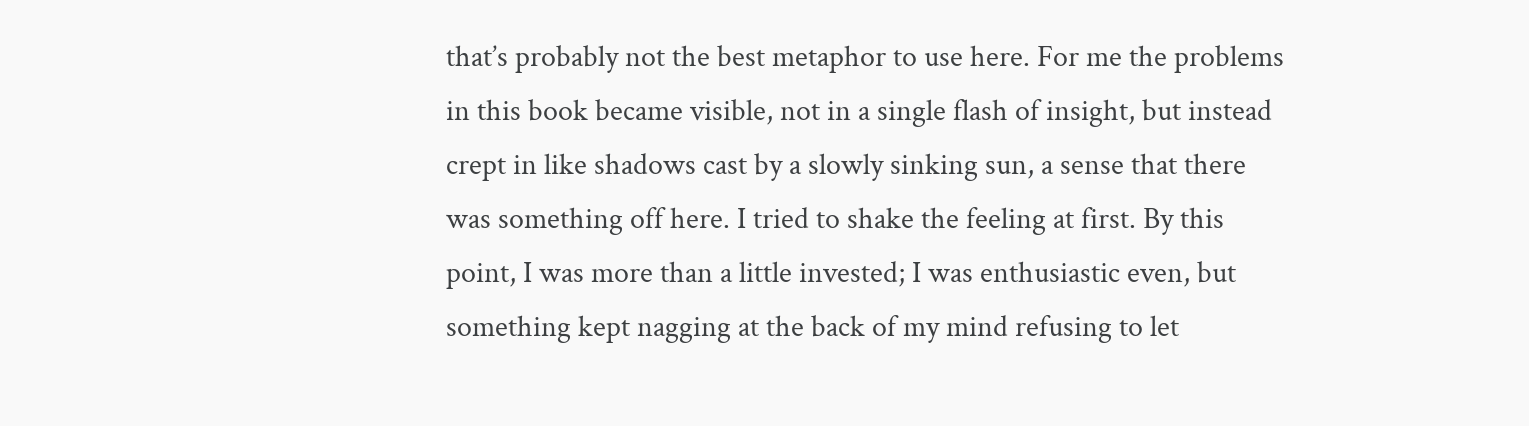that’s probably not the best metaphor to use here. For me the problems in this book became visible, not in a single flash of insight, but instead crept in like shadows cast by a slowly sinking sun, a sense that there was something off here. I tried to shake the feeling at first. By this point, I was more than a little invested; I was enthusiastic even, but something kept nagging at the back of my mind refusing to let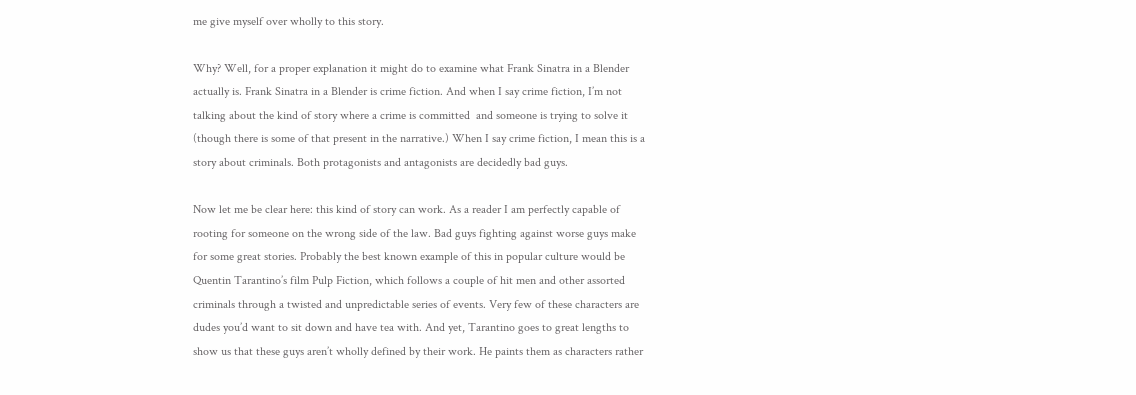me give myself over wholly to this story.

Why? Well, for a proper explanation it might do to examine what Frank Sinatra in a Blender actually is. Frank Sinatra in a Blender is crime fiction. And when I say crime fiction, I’m not talking about the kind of story where a crime is committed  and someone is trying to solve it (though there is some of that present in the narrative.) When I say crime fiction, I mean this is a story about criminals. Both protagonists and antagonists are decidedly bad guys.

Now let me be clear here: this kind of story can work. As a reader I am perfectly capable of rooting for someone on the wrong side of the law. Bad guys fighting against worse guys make for some great stories. Probably the best known example of this in popular culture would be Quentin Tarantino’s film Pulp Fiction, which follows a couple of hit men and other assorted criminals through a twisted and unpredictable series of events. Very few of these characters are dudes you’d want to sit down and have tea with. And yet, Tarantino goes to great lengths to show us that these guys aren’t wholly defined by their work. He paints them as characters rather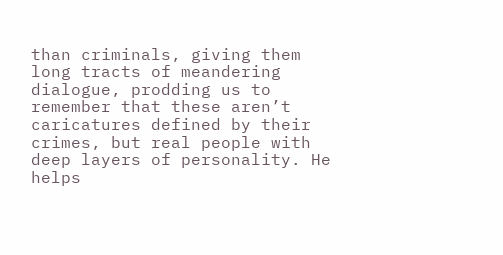than criminals, giving them long tracts of meandering dialogue, prodding us to remember that these aren’t caricatures defined by their crimes, but real people with deep layers of personality. He helps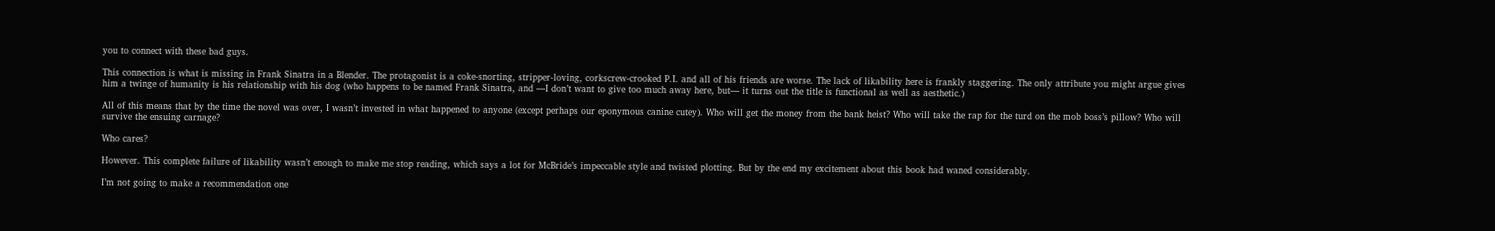you to connect with these bad guys.

This connection is what is missing in Frank Sinatra in a Blender. The protagonist is a coke-snorting, stripper-loving, corkscrew-crooked P.I. and all of his friends are worse. The lack of likability here is frankly staggering. The only attribute you might argue gives him a twinge of humanity is his relationship with his dog (who happens to be named Frank Sinatra, and —I don’t want to give too much away here, but— it turns out the title is functional as well as aesthetic.)

All of this means that by the time the novel was over, I wasn’t invested in what happened to anyone (except perhaps our eponymous canine cutey). Who will get the money from the bank heist? Who will take the rap for the turd on the mob boss’s pillow? Who will survive the ensuing carnage?

Who cares?

However. This complete failure of likability wasn’t enough to make me stop reading, which says a lot for McBride’s impeccable style and twisted plotting. But by the end my excitement about this book had waned considerably.

I’m not going to make a recommendation one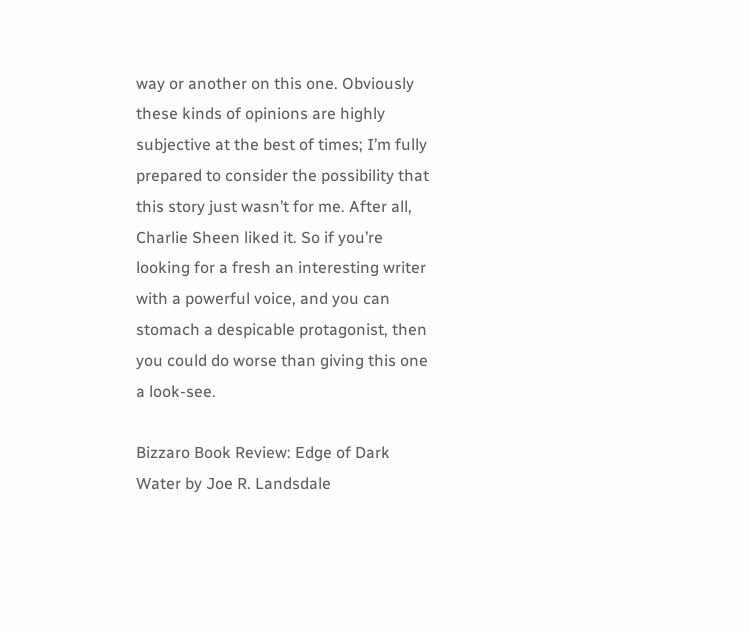way or another on this one. Obviously these kinds of opinions are highly subjective at the best of times; I’m fully prepared to consider the possibility that this story just wasn’t for me. After all, Charlie Sheen liked it. So if you’re looking for a fresh an interesting writer with a powerful voice, and you can stomach a despicable protagonist, then you could do worse than giving this one a look-see.

Bizzaro Book Review: Edge of Dark Water by Joe R. Landsdale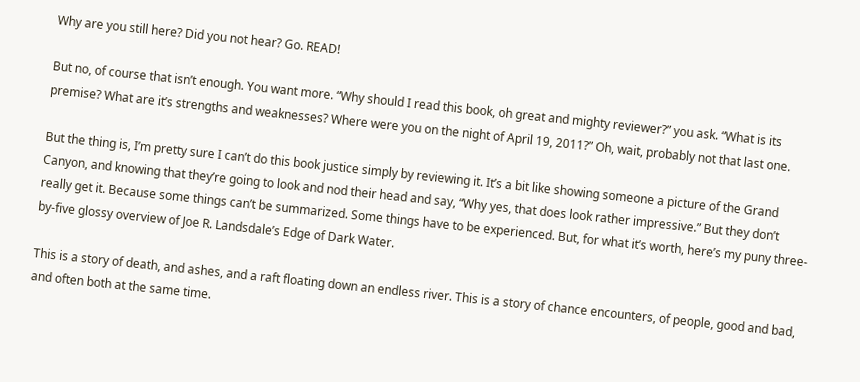Why are you still here? Did you not hear? Go. READ!

But no, of course that isn’t enough. You want more. “Why should I read this book, oh great and mighty reviewer?” you ask. “What is its premise? What are it’s strengths and weaknesses? Where were you on the night of April 19, 2011?” Oh, wait, probably not that last one.

But the thing is, I’m pretty sure I can’t do this book justice simply by reviewing it. It’s a bit like showing someone a picture of the Grand Canyon, and knowing that they’re going to look and nod their head and say, “Why yes, that does look rather impressive.” But they don’t really get it. Because some things can’t be summarized. Some things have to be experienced. But, for what it’s worth, here’s my puny three-by-five glossy overview of Joe R. Landsdale’s Edge of Dark Water.

This is a story of death, and ashes, and a raft floating down an endless river. This is a story of chance encounters, of people, good and bad, and often both at the same time.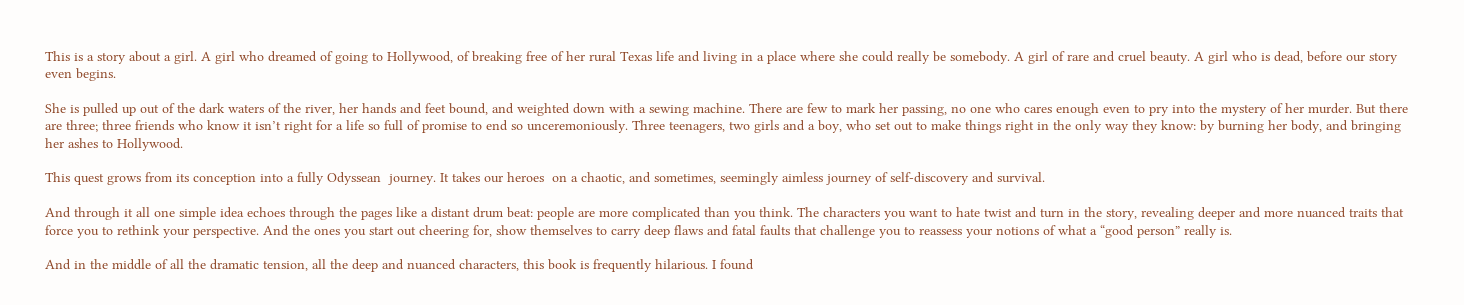This is a story about a girl. A girl who dreamed of going to Hollywood, of breaking free of her rural Texas life and living in a place where she could really be somebody. A girl of rare and cruel beauty. A girl who is dead, before our story even begins.

She is pulled up out of the dark waters of the river, her hands and feet bound, and weighted down with a sewing machine. There are few to mark her passing, no one who cares enough even to pry into the mystery of her murder. But there are three; three friends who know it isn’t right for a life so full of promise to end so unceremoniously. Three teenagers, two girls and a boy, who set out to make things right in the only way they know: by burning her body, and bringing her ashes to Hollywood.

This quest grows from its conception into a fully Odyssean  journey. It takes our heroes  on a chaotic, and sometimes, seemingly aimless journey of self-discovery and survival.

And through it all one simple idea echoes through the pages like a distant drum beat: people are more complicated than you think. The characters you want to hate twist and turn in the story, revealing deeper and more nuanced traits that force you to rethink your perspective. And the ones you start out cheering for, show themselves to carry deep flaws and fatal faults that challenge you to reassess your notions of what a “good person” really is.

And in the middle of all the dramatic tension, all the deep and nuanced characters, this book is frequently hilarious. I found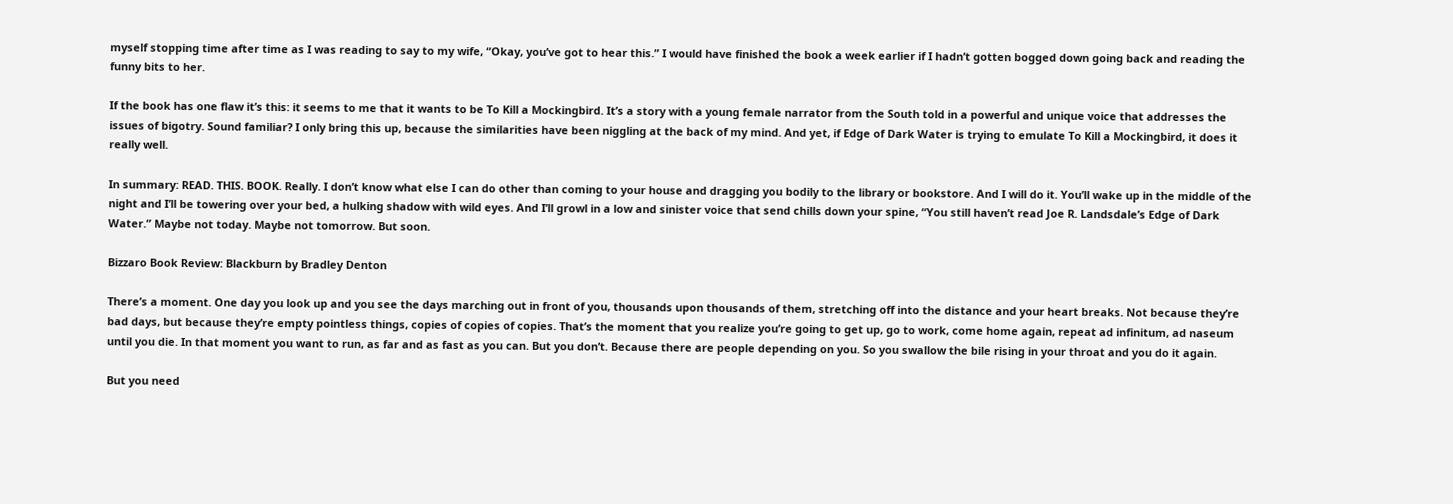myself stopping time after time as I was reading to say to my wife, “Okay, you’ve got to hear this.” I would have finished the book a week earlier if I hadn’t gotten bogged down going back and reading the funny bits to her.

If the book has one flaw it’s this: it seems to me that it wants to be To Kill a Mockingbird. It’s a story with a young female narrator from the South told in a powerful and unique voice that addresses the issues of bigotry. Sound familiar? I only bring this up, because the similarities have been niggling at the back of my mind. And yet, if Edge of Dark Water is trying to emulate To Kill a Mockingbird, it does it really well.

In summary: READ. THIS. BOOK. Really. I don’t know what else I can do other than coming to your house and dragging you bodily to the library or bookstore. And I will do it. You’ll wake up in the middle of the night and I’ll be towering over your bed, a hulking shadow with wild eyes. And I’ll growl in a low and sinister voice that send chills down your spine, “You still haven’t read Joe R. Landsdale’s Edge of Dark Water.” Maybe not today. Maybe not tomorrow. But soon.

Bizzaro Book Review: Blackburn by Bradley Denton

There’s a moment. One day you look up and you see the days marching out in front of you, thousands upon thousands of them, stretching off into the distance and your heart breaks. Not because they’re bad days, but because they’re empty pointless things, copies of copies of copies. That’s the moment that you realize you’re going to get up, go to work, come home again, repeat ad infinitum, ad naseum until you die. In that moment you want to run, as far and as fast as you can. But you don’t. Because there are people depending on you. So you swallow the bile rising in your throat and you do it again.

But you need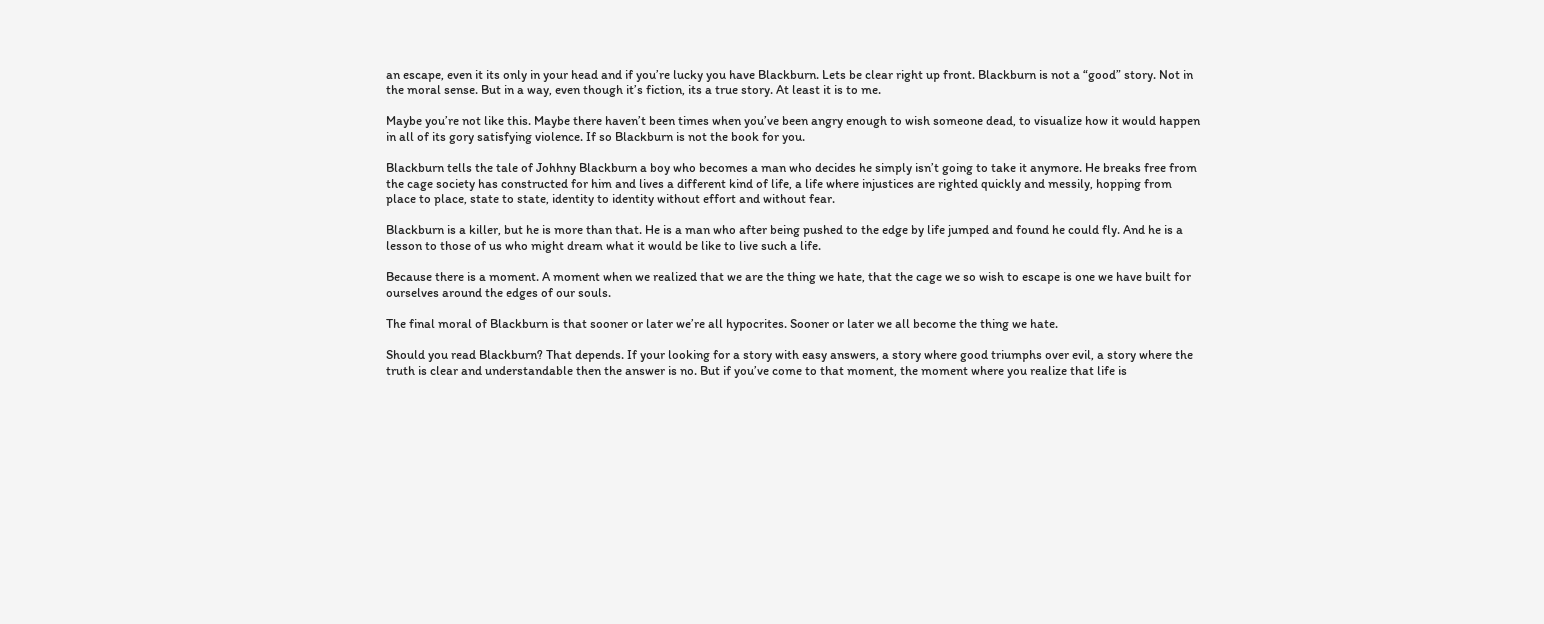an escape, even it its only in your head and if you’re lucky you have Blackburn. Lets be clear right up front. Blackburn is not a “good” story. Not in the moral sense. But in a way, even though it’s fiction, its a true story. At least it is to me.

Maybe you’re not like this. Maybe there haven’t been times when you’ve been angry enough to wish someone dead, to visualize how it would happen in all of its gory satisfying violence. If so Blackburn is not the book for you.

Blackburn tells the tale of Johhny Blackburn a boy who becomes a man who decides he simply isn’t going to take it anymore. He breaks free from the cage society has constructed for him and lives a different kind of life, a life where injustices are righted quickly and messily, hopping from place to place, state to state, identity to identity without effort and without fear.

Blackburn is a killer, but he is more than that. He is a man who after being pushed to the edge by life jumped and found he could fly. And he is a lesson to those of us who might dream what it would be like to live such a life.

Because there is a moment. A moment when we realized that we are the thing we hate, that the cage we so wish to escape is one we have built for ourselves around the edges of our souls.

The final moral of Blackburn is that sooner or later we’re all hypocrites. Sooner or later we all become the thing we hate.

Should you read Blackburn? That depends. If your looking for a story with easy answers, a story where good triumphs over evil, a story where the truth is clear and understandable then the answer is no. But if you’ve come to that moment, the moment where you realize that life is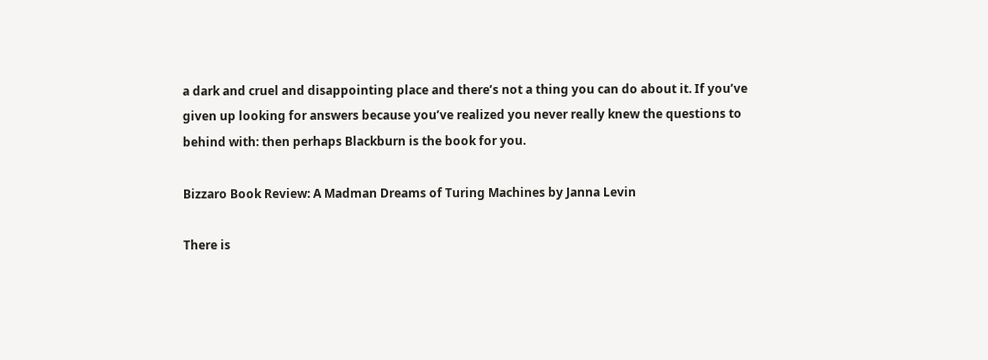a dark and cruel and disappointing place and there’s not a thing you can do about it. If you’ve given up looking for answers because you’ve realized you never really knew the questions to behind with: then perhaps Blackburn is the book for you.

Bizzaro Book Review: A Madman Dreams of Turing Machines by Janna Levin

There is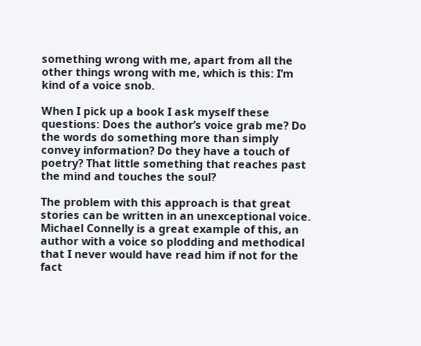something wrong with me, apart from all the other things wrong with me, which is this: I’m kind of a voice snob.

When I pick up a book I ask myself these questions: Does the author’s voice grab me? Do the words do something more than simply convey information? Do they have a touch of poetry? That little something that reaches past the mind and touches the soul?

The problem with this approach is that great stories can be written in an unexceptional voice. Michael Connelly is a great example of this, an author with a voice so plodding and methodical that I never would have read him if not for the fact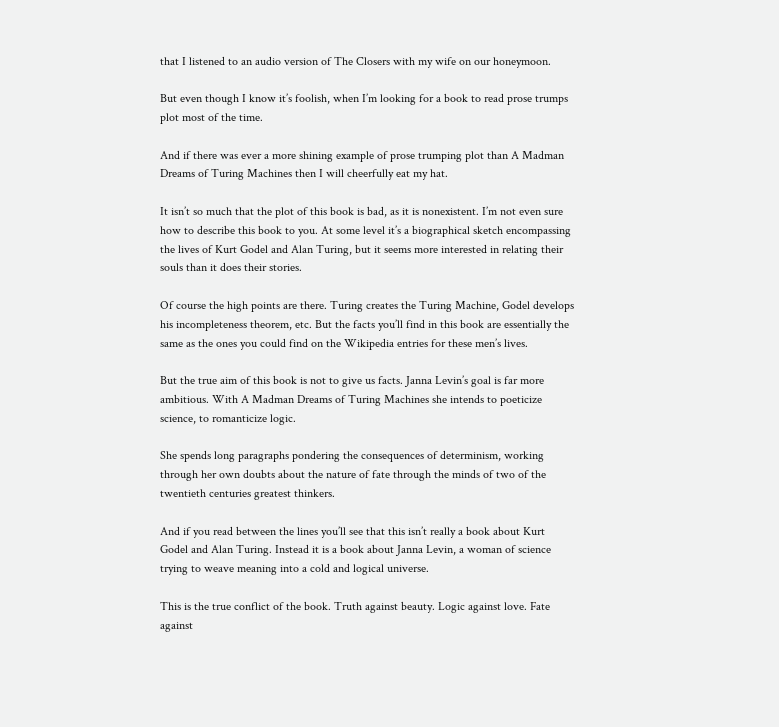that I listened to an audio version of The Closers with my wife on our honeymoon.

But even though I know it’s foolish, when I’m looking for a book to read prose trumps plot most of the time.

And if there was ever a more shining example of prose trumping plot than A Madman Dreams of Turing Machines then I will cheerfully eat my hat.

It isn’t so much that the plot of this book is bad, as it is nonexistent. I’m not even sure how to describe this book to you. At some level it’s a biographical sketch encompassing the lives of Kurt Godel and Alan Turing, but it seems more interested in relating their souls than it does their stories.

Of course the high points are there. Turing creates the Turing Machine, Godel develops his incompleteness theorem, etc. But the facts you’ll find in this book are essentially the same as the ones you could find on the Wikipedia entries for these men’s lives.

But the true aim of this book is not to give us facts. Janna Levin’s goal is far more ambitious. With A Madman Dreams of Turing Machines she intends to poeticize science, to romanticize logic.

She spends long paragraphs pondering the consequences of determinism, working through her own doubts about the nature of fate through the minds of two of the twentieth centuries greatest thinkers.

And if you read between the lines you’ll see that this isn’t really a book about Kurt Godel and Alan Turing. Instead it is a book about Janna Levin, a woman of science trying to weave meaning into a cold and logical universe.

This is the true conflict of the book. Truth against beauty. Logic against love. Fate against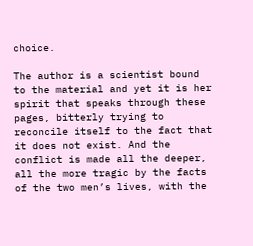choice.

The author is a scientist bound to the material and yet it is her spirit that speaks through these pages, bitterly trying to reconcile itself to the fact that it does not exist. And the conflict is made all the deeper, all the more tragic by the facts of the two men’s lives, with the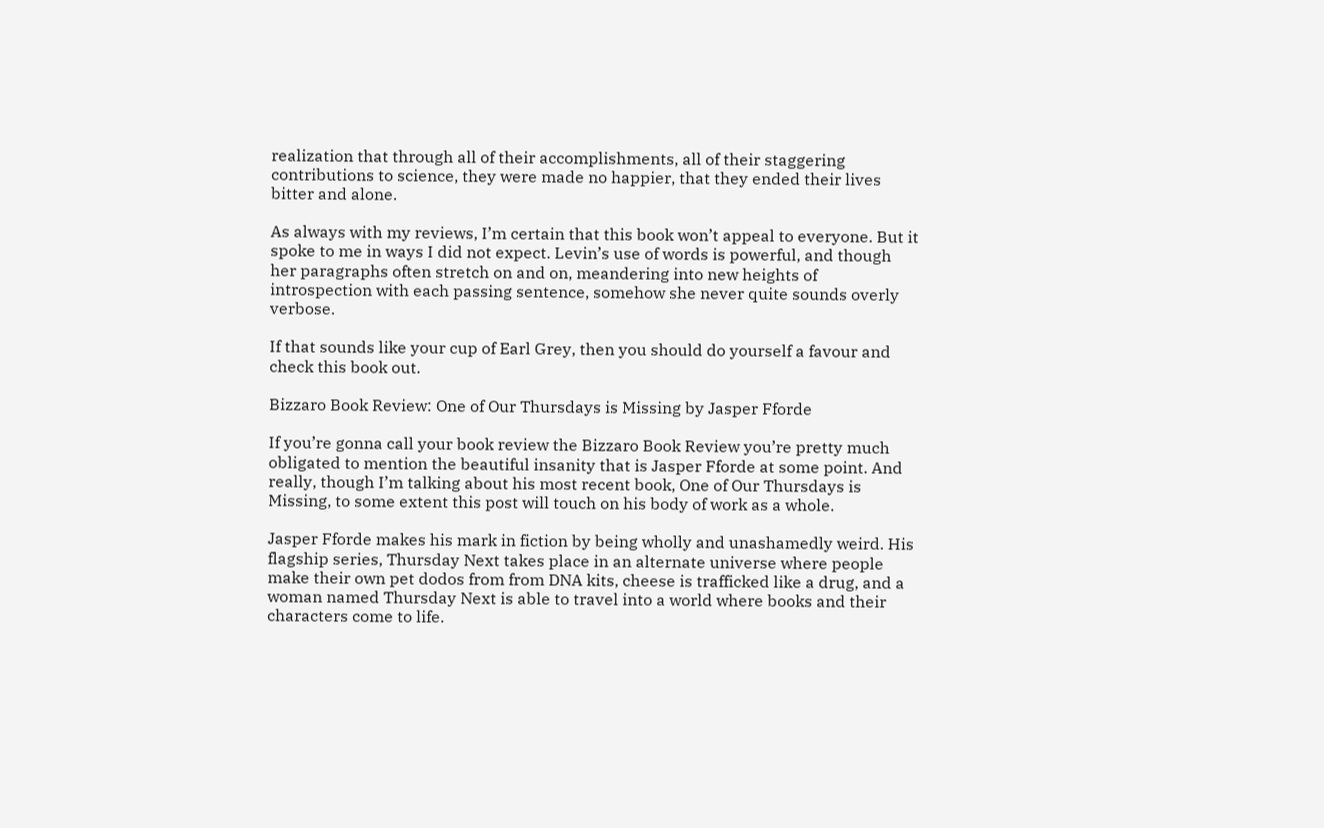realization that through all of their accomplishments, all of their staggering contributions to science, they were made no happier, that they ended their lives bitter and alone.

As always with my reviews, I’m certain that this book won’t appeal to everyone. But it spoke to me in ways I did not expect. Levin’s use of words is powerful, and though her paragraphs often stretch on and on, meandering into new heights of introspection with each passing sentence, somehow she never quite sounds overly verbose.

If that sounds like your cup of Earl Grey, then you should do yourself a favour and check this book out.

Bizzaro Book Review: One of Our Thursdays is Missing by Jasper Fforde

If you’re gonna call your book review the Bizzaro Book Review you’re pretty much obligated to mention the beautiful insanity that is Jasper Fforde at some point. And really, though I’m talking about his most recent book, One of Our Thursdays is Missing, to some extent this post will touch on his body of work as a whole.

Jasper Fforde makes his mark in fiction by being wholly and unashamedly weird. His flagship series, Thursday Next takes place in an alternate universe where people make their own pet dodos from from DNA kits, cheese is trafficked like a drug, and a woman named Thursday Next is able to travel into a world where books and their characters come to life.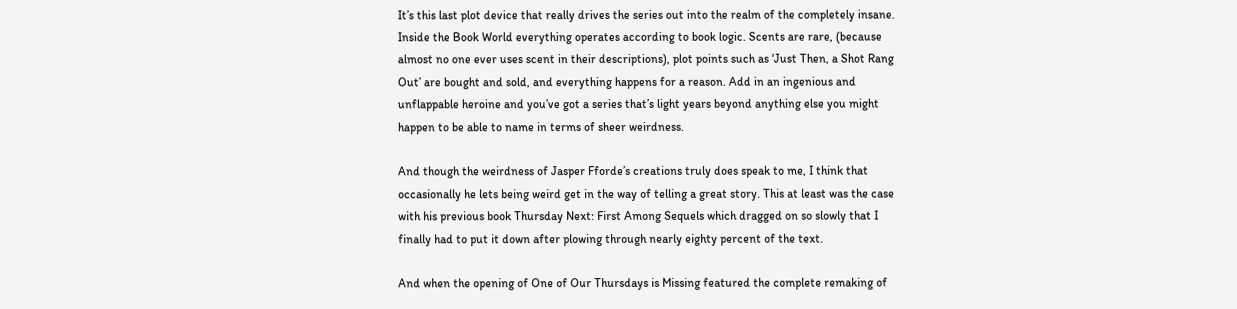It’s this last plot device that really drives the series out into the realm of the completely insane. Inside the Book World everything operates according to book logic. Scents are rare, (because almost no one ever uses scent in their descriptions), plot points such as ‘Just Then, a Shot Rang Out’ are bought and sold, and everything happens for a reason. Add in an ingenious and unflappable heroine and you’ve got a series that’s light years beyond anything else you might happen to be able to name in terms of sheer weirdness.

And though the weirdness of Jasper Fforde’s creations truly does speak to me, I think that occasionally he lets being weird get in the way of telling a great story. This at least was the case with his previous book Thursday Next: First Among Sequels which dragged on so slowly that I finally had to put it down after plowing through nearly eighty percent of the text.

And when the opening of One of Our Thursdays is Missing featured the complete remaking of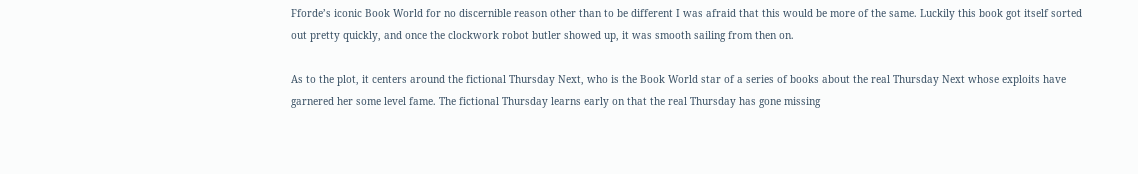Fforde’s iconic Book World for no discernible reason other than to be different I was afraid that this would be more of the same. Luckily this book got itself sorted out pretty quickly, and once the clockwork robot butler showed up, it was smooth sailing from then on.

As to the plot, it centers around the fictional Thursday Next, who is the Book World star of a series of books about the real Thursday Next whose exploits have garnered her some level fame. The fictional Thursday learns early on that the real Thursday has gone missing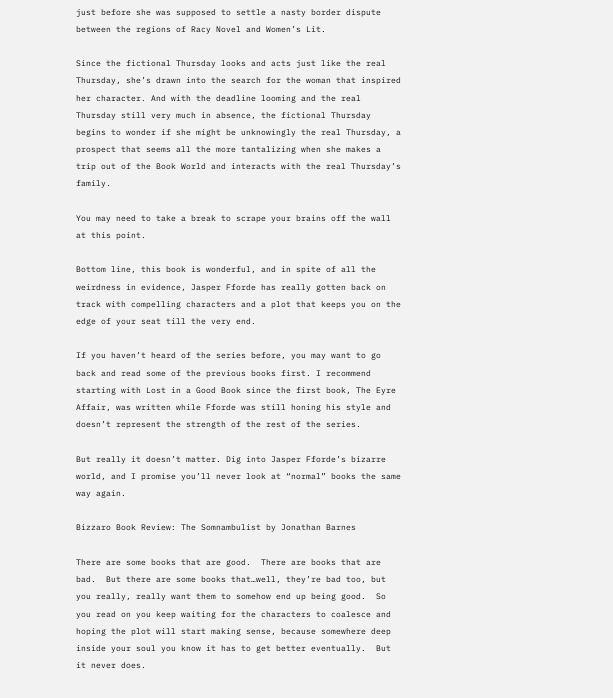just before she was supposed to settle a nasty border dispute between the regions of Racy Novel and Women’s Lit.

Since the fictional Thursday looks and acts just like the real Thursday, she’s drawn into the search for the woman that inspired her character. And with the deadline looming and the real Thursday still very much in absence, the fictional Thursday begins to wonder if she might be unknowingly the real Thursday, a prospect that seems all the more tantalizing when she makes a trip out of the Book World and interacts with the real Thursday’s family.

You may need to take a break to scrape your brains off the wall at this point.

Bottom line, this book is wonderful, and in spite of all the weirdness in evidence, Jasper Fforde has really gotten back on track with compelling characters and a plot that keeps you on the edge of your seat till the very end.

If you haven’t heard of the series before, you may want to go back and read some of the previous books first. I recommend starting with Lost in a Good Book since the first book, The Eyre Affair, was written while Fforde was still honing his style and doesn’t represent the strength of the rest of the series.

But really it doesn’t matter. Dig into Jasper Fforde’s bizarre world, and I promise you’ll never look at “normal” books the same way again.

Bizzaro Book Review: The Somnambulist by Jonathan Barnes

There are some books that are good.  There are books that are bad.  But there are some books that…well, they’re bad too, but you really, really want them to somehow end up being good.  So you read on you keep waiting for the characters to coalesce and hoping the plot will start making sense, because somewhere deep inside your soul you know it has to get better eventually.  But it never does.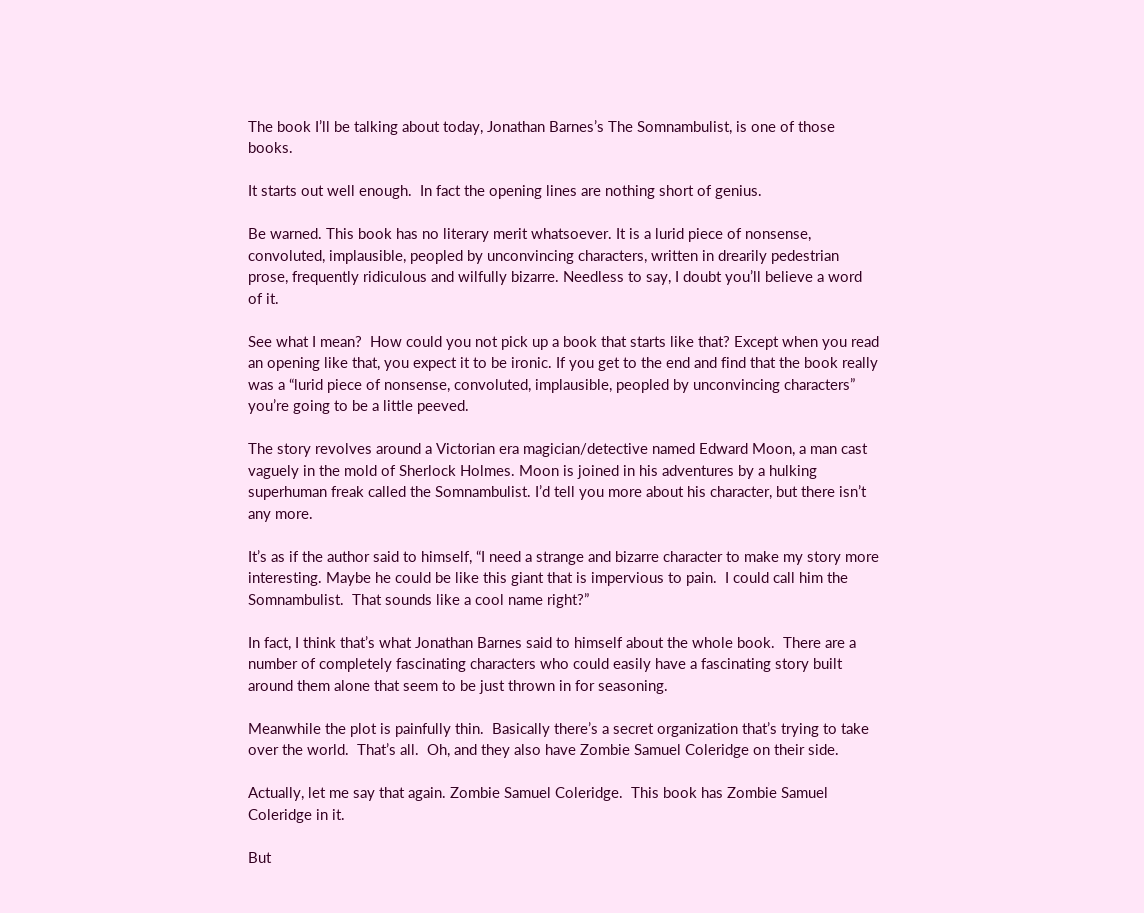The book I’ll be talking about today, Jonathan Barnes’s The Somnambulist, is one of those books.

It starts out well enough.  In fact the opening lines are nothing short of genius.

Be warned. This book has no literary merit whatsoever. It is a lurid piece of nonsense, convoluted, implausible, peopled by unconvincing characters, written in drearily pedestrian prose, frequently ridiculous and wilfully bizarre. Needless to say, I doubt you’ll believe a word of it.

See what I mean?  How could you not pick up a book that starts like that? Except when you read an opening like that, you expect it to be ironic. If you get to the end and find that the book really was a “lurid piece of nonsense, convoluted, implausible, peopled by unconvincing characters” you’re going to be a little peeved.

The story revolves around a Victorian era magician/detective named Edward Moon, a man cast vaguely in the mold of Sherlock Holmes. Moon is joined in his adventures by a hulking superhuman freak called the Somnambulist. I’d tell you more about his character, but there isn’t any more.

It’s as if the author said to himself, “I need a strange and bizarre character to make my story more interesting. Maybe he could be like this giant that is impervious to pain.  I could call him the Somnambulist.  That sounds like a cool name right?”

In fact, I think that’s what Jonathan Barnes said to himself about the whole book.  There are a number of completely fascinating characters who could easily have a fascinating story built around them alone that seem to be just thrown in for seasoning.

Meanwhile the plot is painfully thin.  Basically there’s a secret organization that’s trying to take over the world.  That’s all.  Oh, and they also have Zombie Samuel Coleridge on their side.

Actually, let me say that again. Zombie Samuel Coleridge.  This book has Zombie Samuel Coleridge in it.

But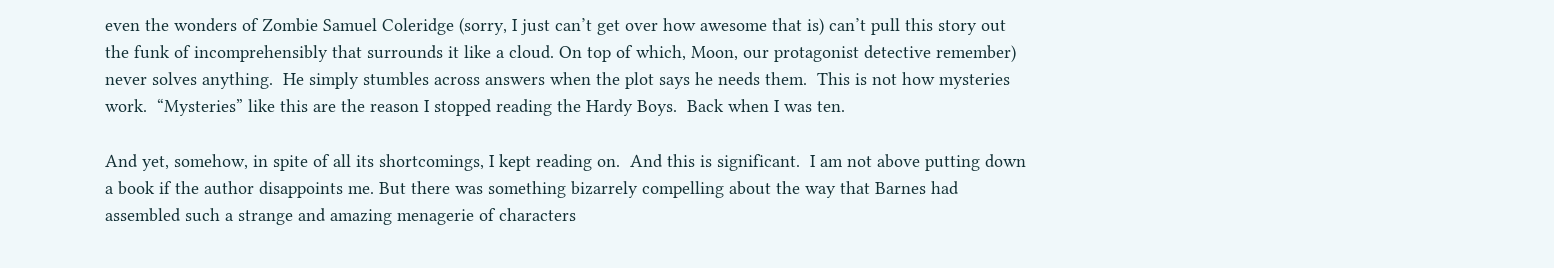even the wonders of Zombie Samuel Coleridge (sorry, I just can’t get over how awesome that is) can’t pull this story out the funk of incomprehensibly that surrounds it like a cloud. On top of which, Moon, our protagonist detective remember) never solves anything.  He simply stumbles across answers when the plot says he needs them.  This is not how mysteries work.  “Mysteries” like this are the reason I stopped reading the Hardy Boys.  Back when I was ten.

And yet, somehow, in spite of all its shortcomings, I kept reading on.  And this is significant.  I am not above putting down a book if the author disappoints me. But there was something bizarrely compelling about the way that Barnes had assembled such a strange and amazing menagerie of characters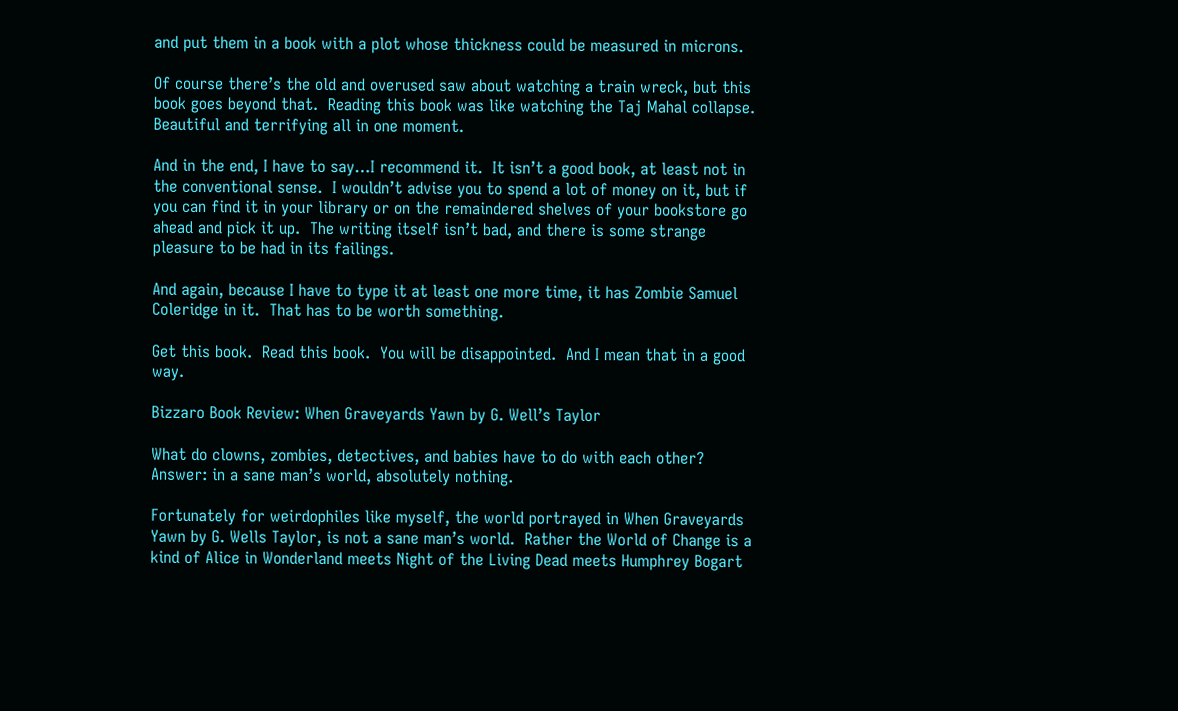and put them in a book with a plot whose thickness could be measured in microns.

Of course there’s the old and overused saw about watching a train wreck, but this book goes beyond that.  Reading this book was like watching the Taj Mahal collapse.  Beautiful and terrifying all in one moment.

And in the end, I have to say…I recommend it.  It isn’t a good book, at least not in the conventional sense.  I wouldn’t advise you to spend a lot of money on it, but if you can find it in your library or on the remaindered shelves of your bookstore go ahead and pick it up.  The writing itself isn’t bad, and there is some strange pleasure to be had in its failings.

And again, because I have to type it at least one more time, it has Zombie Samuel Coleridge in it.  That has to be worth something.

Get this book.  Read this book.  You will be disappointed.  And I mean that in a good way.

Bizzaro Book Review: When Graveyards Yawn by G. Well’s Taylor

What do clowns, zombies, detectives, and babies have to do with each other? Answer: in a sane man’s world, absolutely nothing.

Fortunately for weirdophiles like myself, the world portrayed in When Graveyards Yawn by G. Wells Taylor, is not a sane man’s world.  Rather the World of Change is a kind of Alice in Wonderland meets Night of the Living Dead meets Humphrey Bogart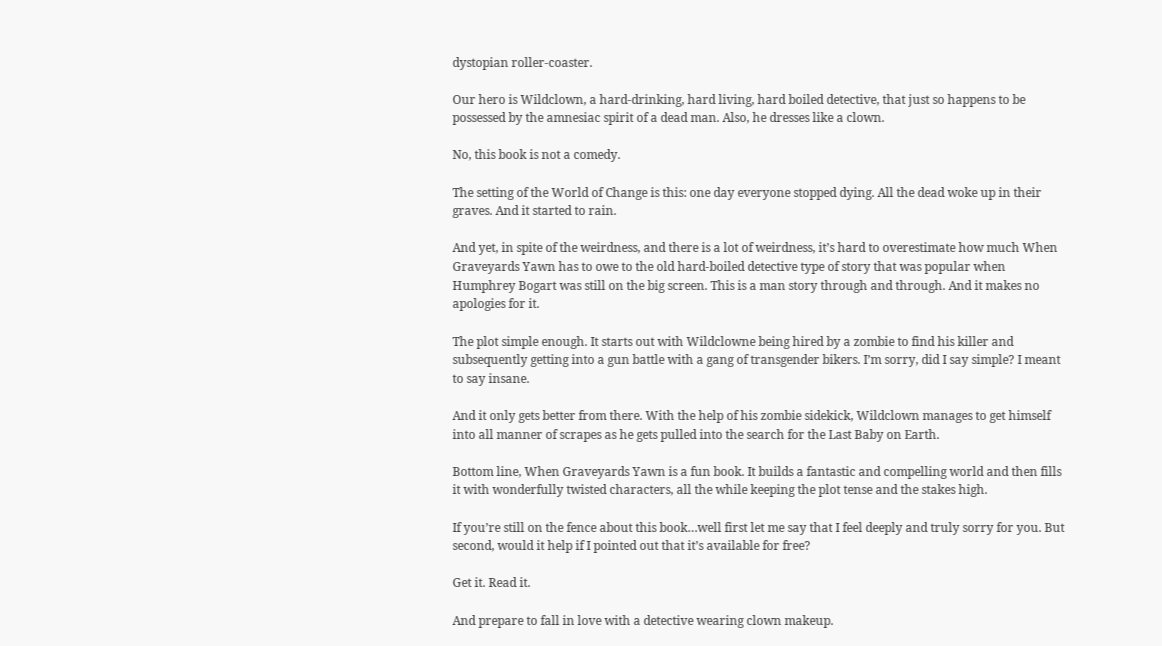dystopian roller-coaster.

Our hero is Wildclown, a hard-drinking, hard living, hard boiled detective, that just so happens to be possessed by the amnesiac spirit of a dead man. Also, he dresses like a clown.

No, this book is not a comedy.

The setting of the World of Change is this: one day everyone stopped dying. All the dead woke up in their graves. And it started to rain.

And yet, in spite of the weirdness, and there is a lot of weirdness, it’s hard to overestimate how much When Graveyards Yawn has to owe to the old hard-boiled detective type of story that was popular when Humphrey Bogart was still on the big screen. This is a man story through and through. And it makes no apologies for it.

The plot simple enough. It starts out with Wildclowne being hired by a zombie to find his killer and subsequently getting into a gun battle with a gang of transgender bikers. I’m sorry, did I say simple? I meant to say insane.

And it only gets better from there. With the help of his zombie sidekick, Wildclown manages to get himself into all manner of scrapes as he gets pulled into the search for the Last Baby on Earth.

Bottom line, When Graveyards Yawn is a fun book. It builds a fantastic and compelling world and then fills it with wonderfully twisted characters, all the while keeping the plot tense and the stakes high.

If you’re still on the fence about this book…well first let me say that I feel deeply and truly sorry for you. But second, would it help if I pointed out that it’s available for free?

Get it. Read it.

And prepare to fall in love with a detective wearing clown makeup.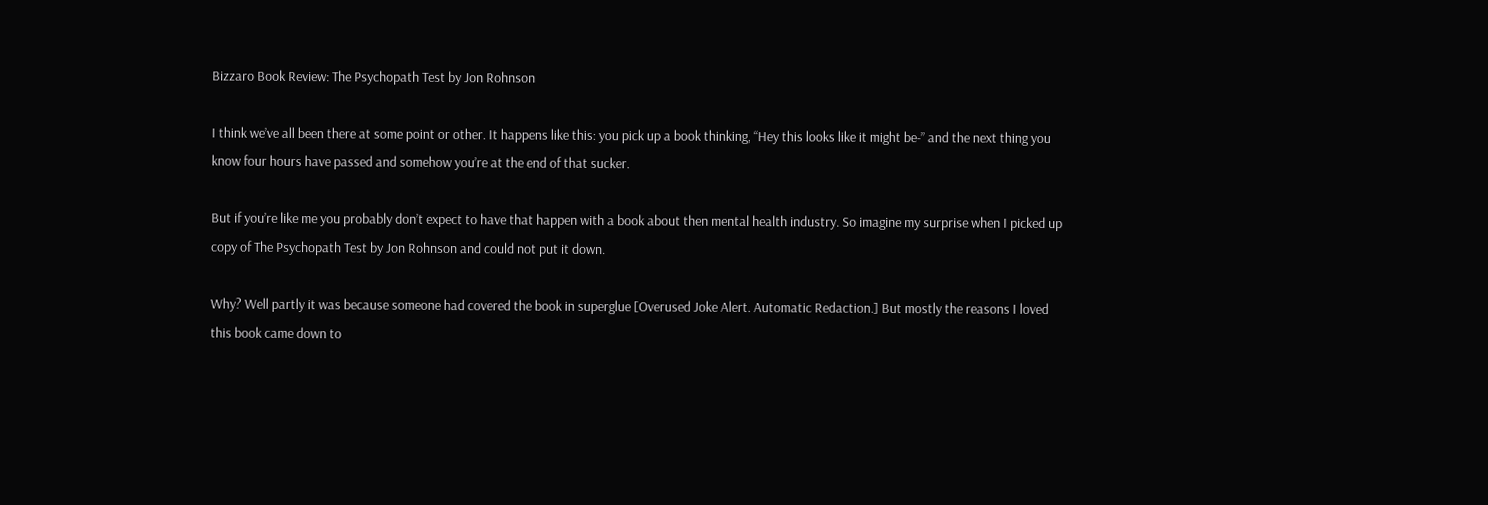Bizzaro Book Review: The Psychopath Test by Jon Rohnson

I think we’ve all been there at some point or other. It happens like this: you pick up a book thinking, “Hey this looks like it might be-” and the next thing you know four hours have passed and somehow you’re at the end of that sucker.

But if you’re like me you probably don’t expect to have that happen with a book about then mental health industry. So imagine my surprise when I picked up copy of The Psychopath Test by Jon Rohnson and could not put it down.

Why? Well partly it was because someone had covered the book in superglue [Overused Joke Alert. Automatic Redaction.] But mostly the reasons I loved this book came down to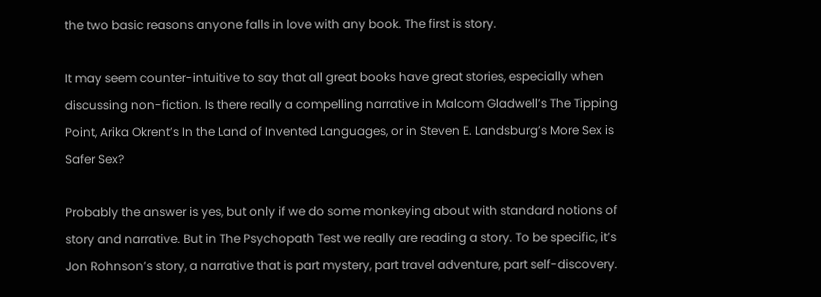the two basic reasons anyone falls in love with any book. The first is story.

It may seem counter-intuitive to say that all great books have great stories, especially when discussing non-fiction. Is there really a compelling narrative in Malcom Gladwell’s The Tipping Point, Arika Okrent’s In the Land of Invented Languages, or in Steven E. Landsburg’s More Sex is Safer Sex?

Probably the answer is yes, but only if we do some monkeying about with standard notions of story and narrative. But in The Psychopath Test we really are reading a story. To be specific, it’s Jon Rohnson’s story, a narrative that is part mystery, part travel adventure, part self-discovery.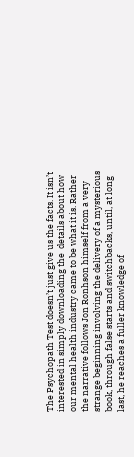The Psychopath Test doesn’t just give us the facts. It isn’t interested in simply downloading the  details about how our mental health industry came to be what it is. Rather the narrative follows Jon Ronhson himself from a very strange beginning involving the delivery of a mysterious book, through false starts and switchbacks, until, at long last, he reaches a fuller knowledge of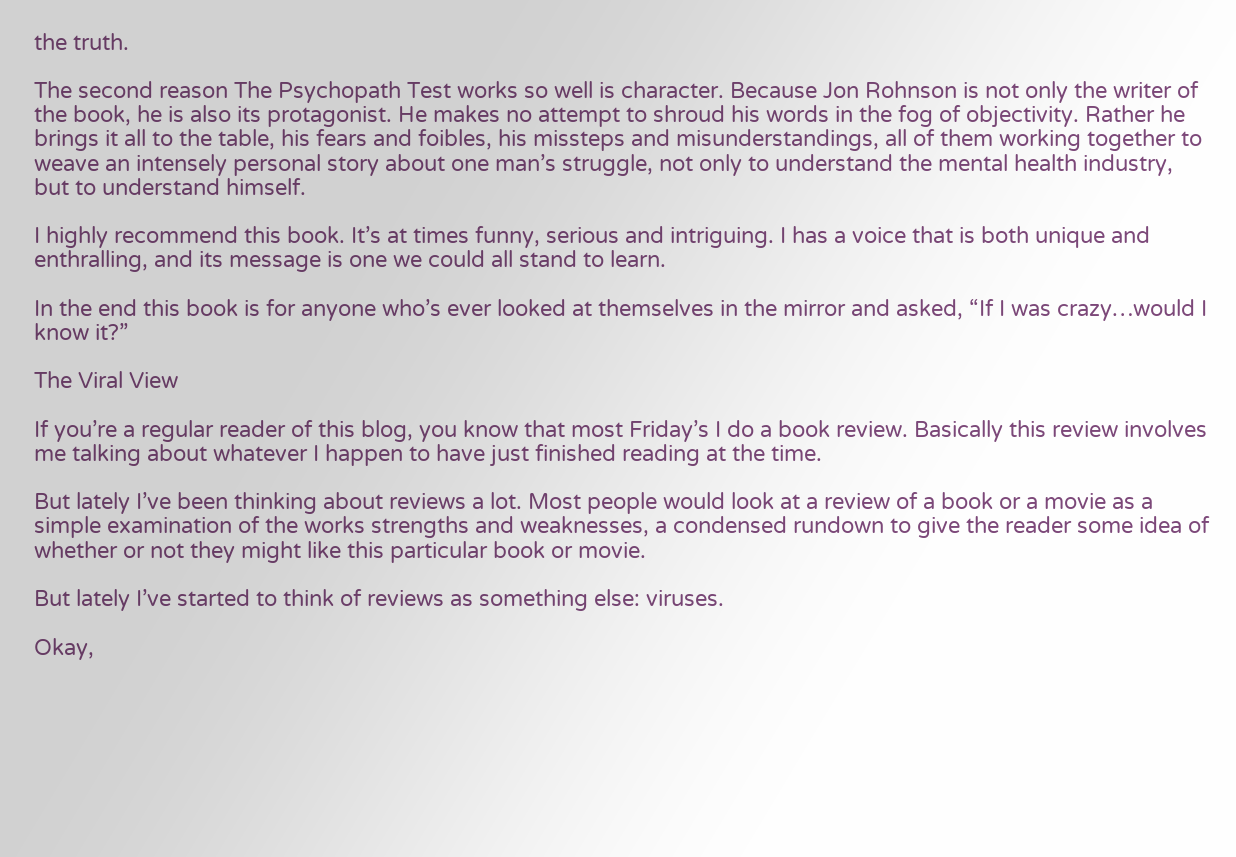the truth.

The second reason The Psychopath Test works so well is character. Because Jon Rohnson is not only the writer of the book, he is also its protagonist. He makes no attempt to shroud his words in the fog of objectivity. Rather he brings it all to the table, his fears and foibles, his missteps and misunderstandings, all of them working together to weave an intensely personal story about one man’s struggle, not only to understand the mental health industry, but to understand himself.

I highly recommend this book. It’s at times funny, serious and intriguing. I has a voice that is both unique and enthralling, and its message is one we could all stand to learn.

In the end this book is for anyone who’s ever looked at themselves in the mirror and asked, “If I was crazy…would I know it?”

The Viral View

If you’re a regular reader of this blog, you know that most Friday’s I do a book review. Basically this review involves me talking about whatever I happen to have just finished reading at the time.

But lately I’ve been thinking about reviews a lot. Most people would look at a review of a book or a movie as a simple examination of the works strengths and weaknesses, a condensed rundown to give the reader some idea of whether or not they might like this particular book or movie.

But lately I’ve started to think of reviews as something else: viruses.

Okay,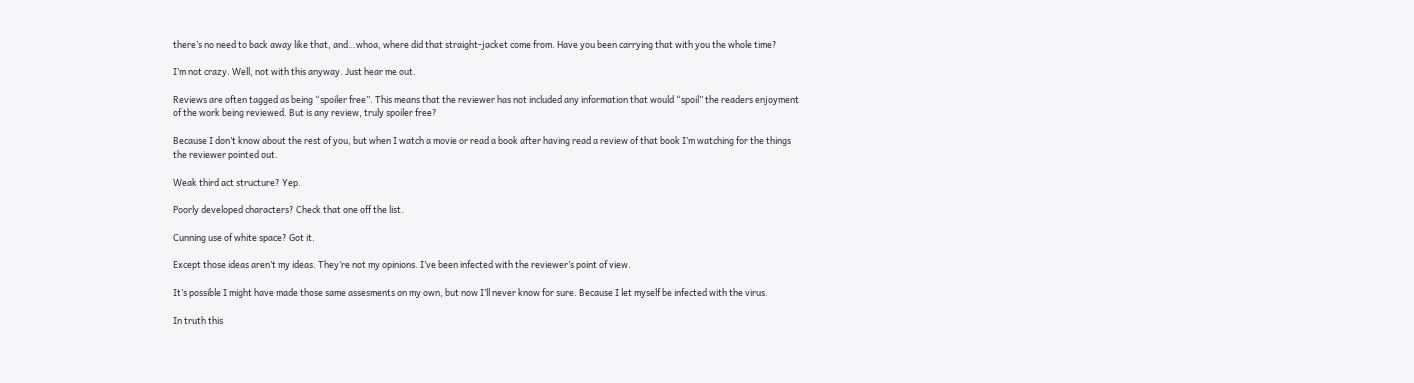there’s no need to back away like that, and…whoa, where did that straight-jacket come from. Have you been carrying that with you the whole time?

I’m not crazy. Well, not with this anyway. Just hear me out.

Reviews are often tagged as being “spoiler free”. This means that the reviewer has not included any information that would “spoil” the readers enjoyment of the work being reviewed. But is any review, truly spoiler free?

Because I don’t know about the rest of you, but when I watch a movie or read a book after having read a review of that book I’m watching for the things the reviewer pointed out.

Weak third act structure? Yep.

Poorly developed characters? Check that one off the list.

Cunning use of white space? Got it.

Except those ideas aren’t my ideas. They’re not my opinions. I’ve been infected with the reviewer’s point of view.

It’s possible I might have made those same assesments on my own, but now I’ll never know for sure. Because I let myself be infected with the virus.

In truth this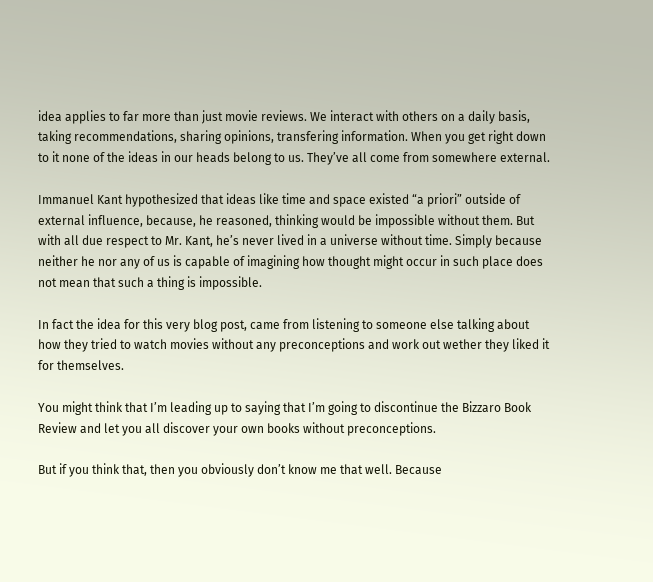idea applies to far more than just movie reviews. We interact with others on a daily basis, taking recommendations, sharing opinions, transfering information. When you get right down to it none of the ideas in our heads belong to us. They’ve all come from somewhere external.

Immanuel Kant hypothesized that ideas like time and space existed “a priori” outside of external influence, because, he reasoned, thinking would be impossible without them. But with all due respect to Mr. Kant, he’s never lived in a universe without time. Simply because neither he nor any of us is capable of imagining how thought might occur in such place does not mean that such a thing is impossible.

In fact the idea for this very blog post, came from listening to someone else talking about how they tried to watch movies without any preconceptions and work out wether they liked it for themselves.

You might think that I’m leading up to saying that I’m going to discontinue the Bizzaro Book Review and let you all discover your own books without preconceptions.

But if you think that, then you obviously don’t know me that well. Because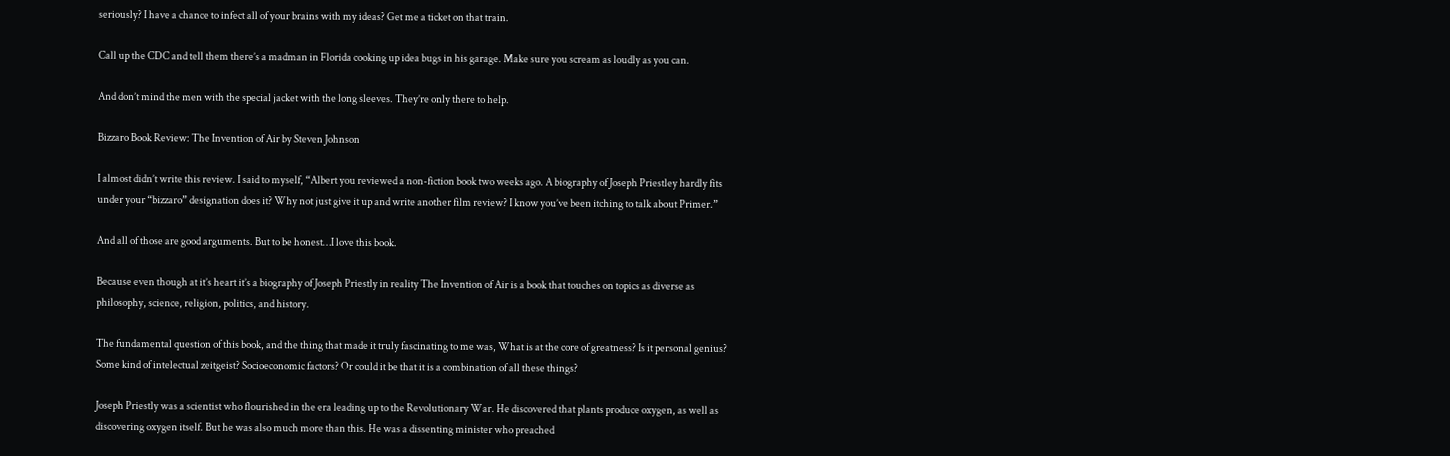seriously? I have a chance to infect all of your brains with my ideas? Get me a ticket on that train.

Call up the CDC and tell them there’s a madman in Florida cooking up idea bugs in his garage. Make sure you scream as loudly as you can.

And don’t mind the men with the special jacket with the long sleeves. They’re only there to help.

Bizzaro Book Review: The Invention of Air by Steven Johnson

I almost didn’t write this review. I said to myself, “Albert you reviewed a non-fiction book two weeks ago. A biography of Joseph Priestley hardly fits under your “bizzaro” designation does it? Why not just give it up and write another film review? I know you’ve been itching to talk about Primer.”

And all of those are good arguments. But to be honest…I love this book.

Because even though at it’s heart it’s a biography of Joseph Priestly in reality The Invention of Air is a book that touches on topics as diverse as philosophy, science, religion, politics, and history.

The fundamental question of this book, and the thing that made it truly fascinating to me was, What is at the core of greatness? Is it personal genius? Some kind of intelectual zeitgeist? Socioeconomic factors? Or could it be that it is a combination of all these things?

Joseph Priestly was a scientist who flourished in the era leading up to the Revolutionary War. He discovered that plants produce oxygen, as well as discovering oxygen itself. But he was also much more than this. He was a dissenting minister who preached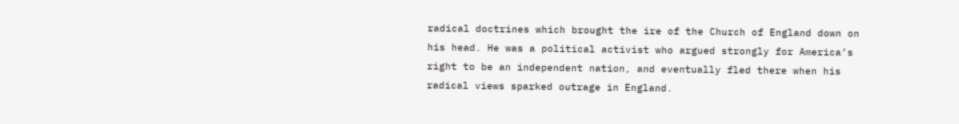radical doctrines which brought the ire of the Church of England down on his head. He was a political activist who argued strongly for America’s right to be an independent nation, and eventually fled there when his radical views sparked outrage in England.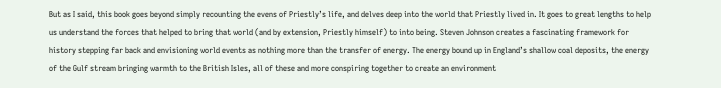But as I said, this book goes beyond simply recounting the evens of Priestly’s life, and delves deep into the world that Priestly lived in. It goes to great lengths to help us understand the forces that helped to bring that world (and by extension, Priestly himself) to into being. Steven Johnson creates a fascinating framework for history stepping far back and envisioning world events as nothing more than the transfer of energy. The energy bound up in England’s shallow coal deposits, the energy of the Gulf stream bringing warmth to the British Isles, all of these and more conspiring together to create an environment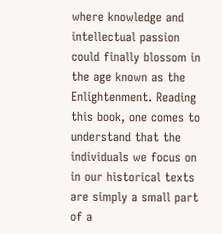where knowledge and intellectual passion could finally blossom in the age known as the Enlightenment. Reading this book, one comes to understand that the individuals we focus on in our historical texts are simply a small part of a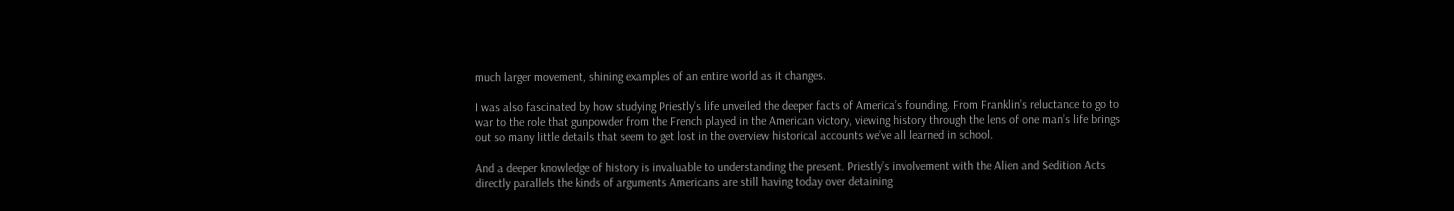much larger movement, shining examples of an entire world as it changes.

I was also fascinated by how studying Priestly’s life unveiled the deeper facts of America’s founding. From Franklin’s reluctance to go to war to the role that gunpowder from the French played in the American victory, viewing history through the lens of one man’s life brings out so many little details that seem to get lost in the overview historical accounts we’ve all learned in school.

And a deeper knowledge of history is invaluable to understanding the present. Priestly’s involvement with the Alien and Sedition Acts directly parallels the kinds of arguments Americans are still having today over detaining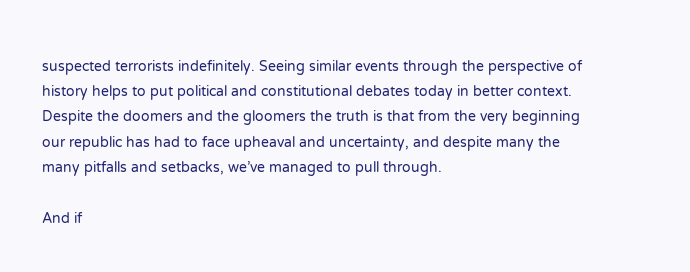suspected terrorists indefinitely. Seeing similar events through the perspective of history helps to put political and constitutional debates today in better context. Despite the doomers and the gloomers the truth is that from the very beginning our republic has had to face upheaval and uncertainty, and despite many the many pitfalls and setbacks, we’ve managed to pull through.

And if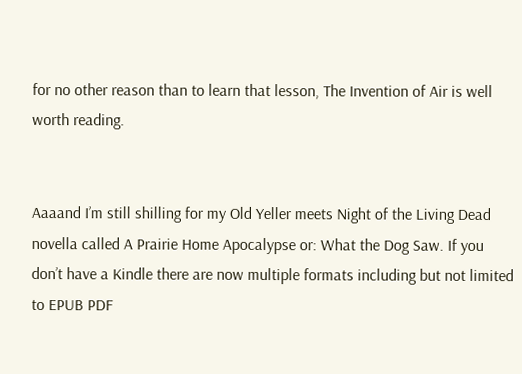for no other reason than to learn that lesson, The Invention of Air is well worth reading.


Aaaand I’m still shilling for my Old Yeller meets Night of the Living Dead novella called A Prairie Home Apocalypse or: What the Dog Saw. If you don’t have a Kindle there are now multiple formats including but not limited to EPUB PDF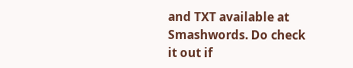and TXT available at Smashwords. Do check it out if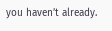you haven’t already.